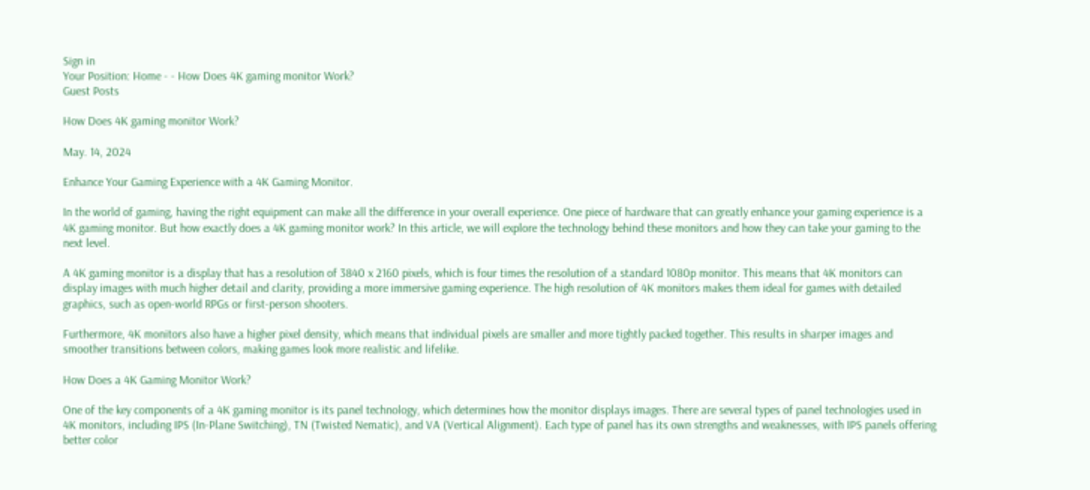Sign in
Your Position: Home - - How Does 4K gaming monitor Work?
Guest Posts

How Does 4K gaming monitor Work?

May. 14, 2024

Enhance Your Gaming Experience with a 4K Gaming Monitor.

In the world of gaming, having the right equipment can make all the difference in your overall experience. One piece of hardware that can greatly enhance your gaming experience is a 4K gaming monitor. But how exactly does a 4K gaming monitor work? In this article, we will explore the technology behind these monitors and how they can take your gaming to the next level.

A 4K gaming monitor is a display that has a resolution of 3840 x 2160 pixels, which is four times the resolution of a standard 1080p monitor. This means that 4K monitors can display images with much higher detail and clarity, providing a more immersive gaming experience. The high resolution of 4K monitors makes them ideal for games with detailed graphics, such as open-world RPGs or first-person shooters.

Furthermore, 4K monitors also have a higher pixel density, which means that individual pixels are smaller and more tightly packed together. This results in sharper images and smoother transitions between colors, making games look more realistic and lifelike.

How Does a 4K Gaming Monitor Work?

One of the key components of a 4K gaming monitor is its panel technology, which determines how the monitor displays images. There are several types of panel technologies used in 4K monitors, including IPS (In-Plane Switching), TN (Twisted Nematic), and VA (Vertical Alignment). Each type of panel has its own strengths and weaknesses, with IPS panels offering better color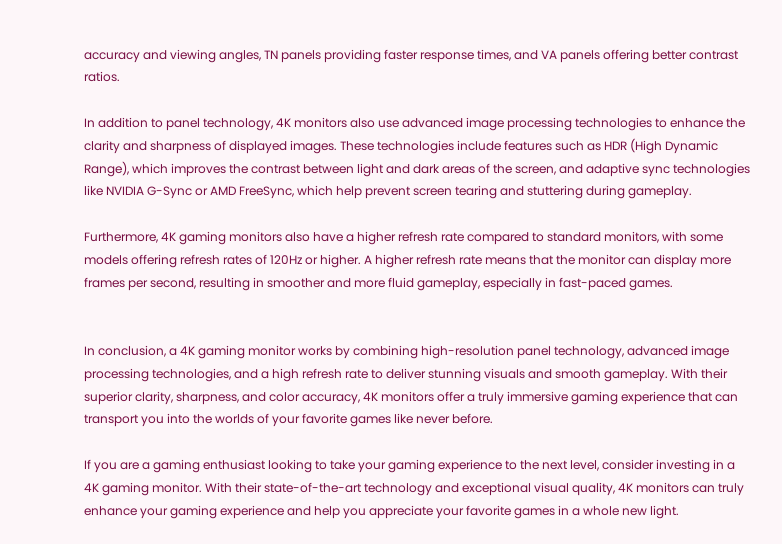accuracy and viewing angles, TN panels providing faster response times, and VA panels offering better contrast ratios.

In addition to panel technology, 4K monitors also use advanced image processing technologies to enhance the clarity and sharpness of displayed images. These technologies include features such as HDR (High Dynamic Range), which improves the contrast between light and dark areas of the screen, and adaptive sync technologies like NVIDIA G-Sync or AMD FreeSync, which help prevent screen tearing and stuttering during gameplay.

Furthermore, 4K gaming monitors also have a higher refresh rate compared to standard monitors, with some models offering refresh rates of 120Hz or higher. A higher refresh rate means that the monitor can display more frames per second, resulting in smoother and more fluid gameplay, especially in fast-paced games.


In conclusion, a 4K gaming monitor works by combining high-resolution panel technology, advanced image processing technologies, and a high refresh rate to deliver stunning visuals and smooth gameplay. With their superior clarity, sharpness, and color accuracy, 4K monitors offer a truly immersive gaming experience that can transport you into the worlds of your favorite games like never before.

If you are a gaming enthusiast looking to take your gaming experience to the next level, consider investing in a 4K gaming monitor. With their state-of-the-art technology and exceptional visual quality, 4K monitors can truly enhance your gaming experience and help you appreciate your favorite games in a whole new light.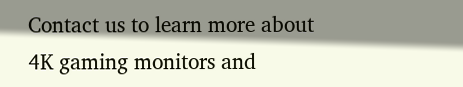Contact us to learn more about 4K gaming monitors and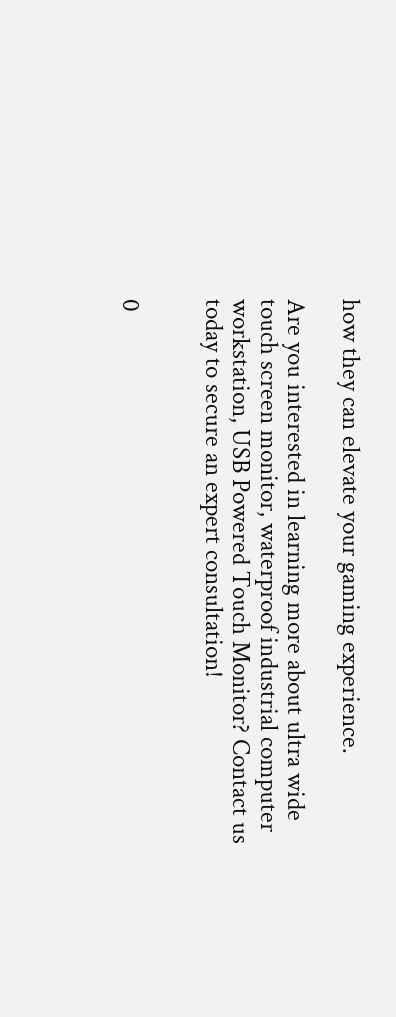how they can elevate your gaming experience.

Are you interested in learning more about ultra wide touch screen monitor, waterproof industrial computer workstation, USB Powered Touch Monitor? Contact us today to secure an expert consultation!


0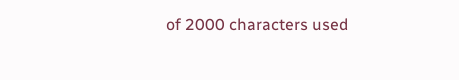of 2000 characters used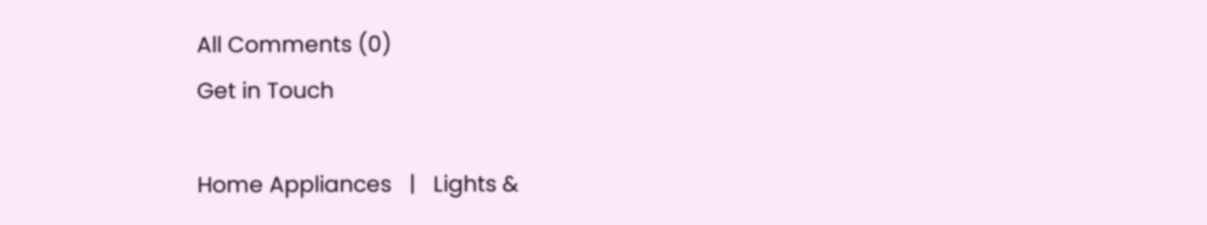All Comments (0)
Get in Touch

Home Appliances   |   Lights &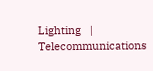Lighting   |   Telecommunications